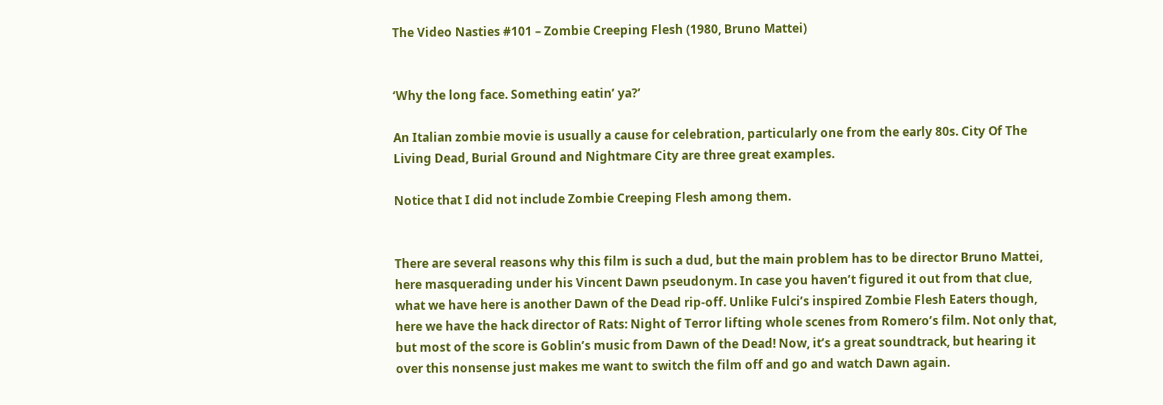The Video Nasties #101 – Zombie Creeping Flesh (1980, Bruno Mattei)


‘Why the long face. Something eatin’ ya?’

An Italian zombie movie is usually a cause for celebration, particularly one from the early 80s. City Of The Living Dead, Burial Ground and Nightmare City are three great examples.

Notice that I did not include Zombie Creeping Flesh among them.


There are several reasons why this film is such a dud, but the main problem has to be director Bruno Mattei, here masquerading under his Vincent Dawn pseudonym. In case you haven’t figured it out from that clue, what we have here is another Dawn of the Dead rip-off. Unlike Fulci’s inspired Zombie Flesh Eaters though, here we have the hack director of Rats: Night of Terror lifting whole scenes from Romero’s film. Not only that, but most of the score is Goblin’s music from Dawn of the Dead! Now, it’s a great soundtrack, but hearing it over this nonsense just makes me want to switch the film off and go and watch Dawn again.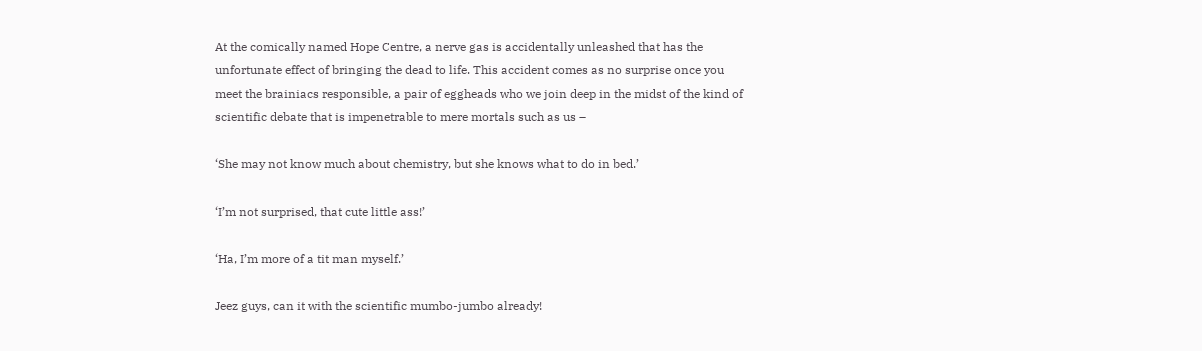At the comically named Hope Centre, a nerve gas is accidentally unleashed that has the unfortunate effect of bringing the dead to life. This accident comes as no surprise once you meet the brainiacs responsible, a pair of eggheads who we join deep in the midst of the kind of scientific debate that is impenetrable to mere mortals such as us –

‘She may not know much about chemistry, but she knows what to do in bed.’

‘I’m not surprised, that cute little ass!’

‘Ha, I’m more of a tit man myself.’

Jeez guys, can it with the scientific mumbo-jumbo already!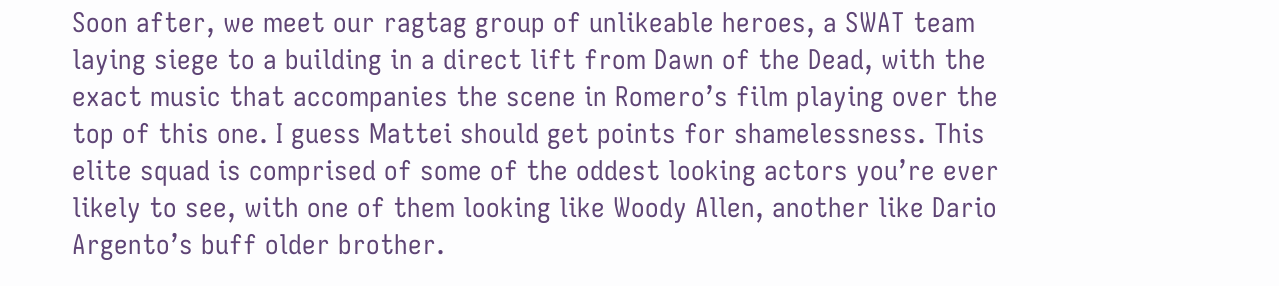Soon after, we meet our ragtag group of unlikeable heroes, a SWAT team laying siege to a building in a direct lift from Dawn of the Dead, with the exact music that accompanies the scene in Romero’s film playing over the top of this one. I guess Mattei should get points for shamelessness. This elite squad is comprised of some of the oddest looking actors you’re ever likely to see, with one of them looking like Woody Allen, another like Dario Argento’s buff older brother.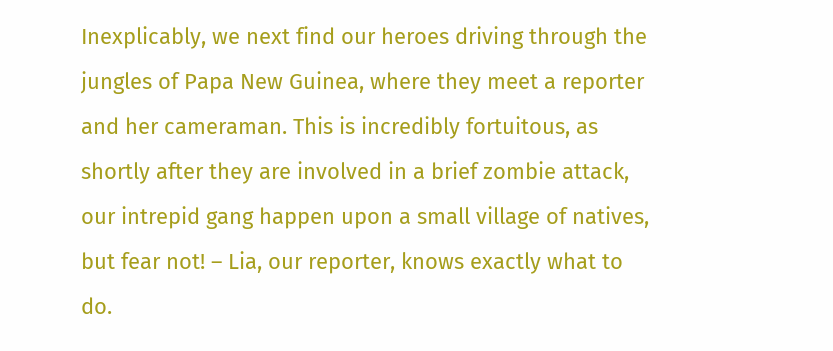Inexplicably, we next find our heroes driving through the jungles of Papa New Guinea, where they meet a reporter and her cameraman. This is incredibly fortuitous, as shortly after they are involved in a brief zombie attack, our intrepid gang happen upon a small village of natives, but fear not! – Lia, our reporter, knows exactly what to do.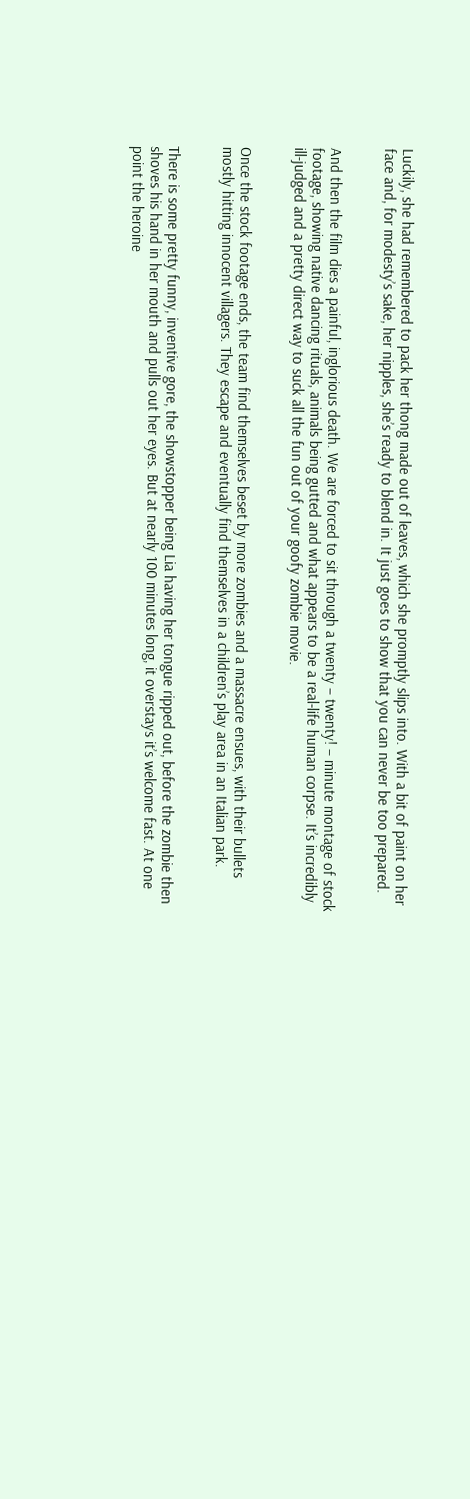Luckily, she had remembered to pack her thong made out of leaves, which she promptly slips into. With a bit of paint on her face and, for modesty’s sake, her nipples, she’s ready to blend in. It just goes to show that you can never be too prepared.


And then the film dies a painful, inglorious death. We are forced to sit through a twenty – twenty! – minute montage of stock footage, showing native dancing rituals, animals being gutted and what appears to be a real-life human corpse. It’s incredibly ill-judged and a pretty direct way to suck all the fun out of your goofy zombie movie.


Once the stock footage ends, the team find themselves beset by more zombies and a massacre ensues, with their bullets mostly hitting innocent villagers. They escape and eventually find themselves in a children’s play area in an Italian park.


There is some pretty funny, inventive gore, the showstopper being Lia having her tongue ripped out, before the zombie then shoves his hand in her mouth and pulls out her eyes. But at nearly 100 minutes long, it overstays it’s welcome fast. At one point the heroine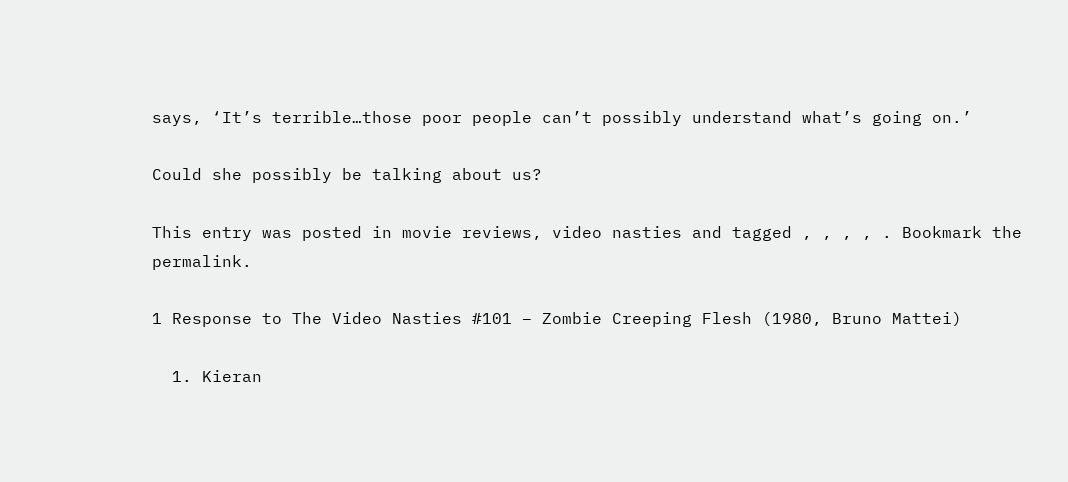says, ‘It’s terrible…those poor people can’t possibly understand what’s going on.’

Could she possibly be talking about us?

This entry was posted in movie reviews, video nasties and tagged , , , , . Bookmark the permalink.

1 Response to The Video Nasties #101 – Zombie Creeping Flesh (1980, Bruno Mattei)

  1. Kieran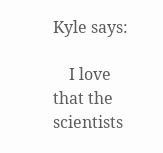Kyle says:

    I love that the scientists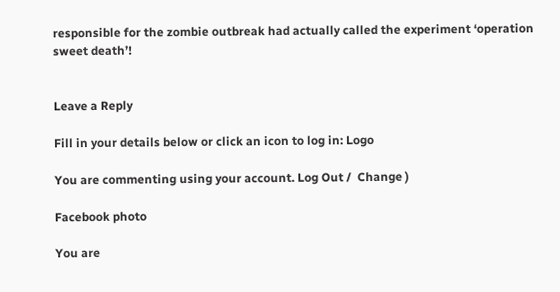responsible for the zombie outbreak had actually called the experiment ‘operation sweet death’!


Leave a Reply

Fill in your details below or click an icon to log in: Logo

You are commenting using your account. Log Out /  Change )

Facebook photo

You are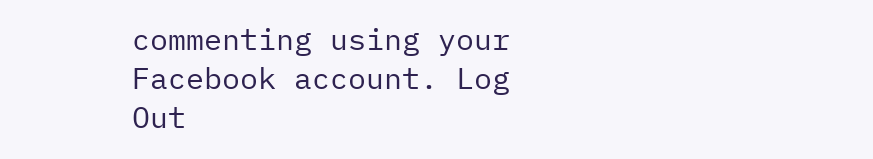commenting using your Facebook account. Log Out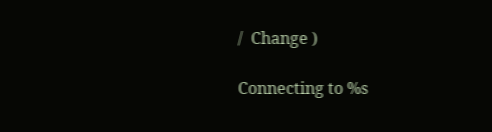/  Change )

Connecting to %s